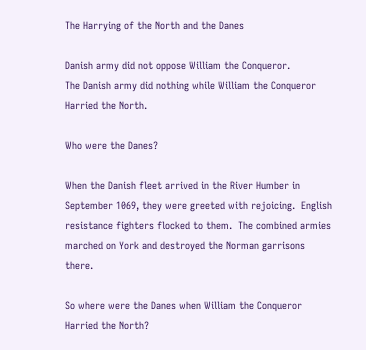The Harrying of the North and the Danes

Danish army did not oppose William the Conqueror.
The Danish army did nothing while William the Conqueror Harried the North.

Who were the Danes?

When the Danish fleet arrived in the River Humber in September 1069, they were greeted with rejoicing.  English resistance fighters flocked to them.  The combined armies marched on York and destroyed the Norman garrisons there.

So where were the Danes when William the Conqueror Harried the North?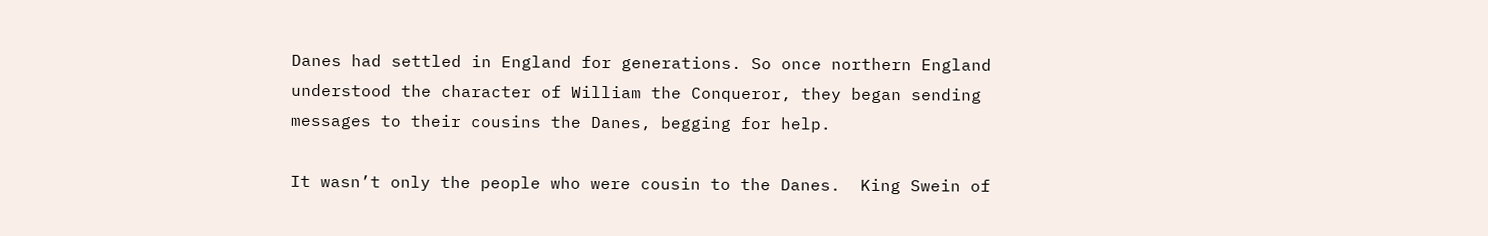Danes had settled in England for generations. So once northern England understood the character of William the Conqueror, they began sending messages to their cousins the Danes, begging for help.

It wasn’t only the people who were cousin to the Danes.  King Swein of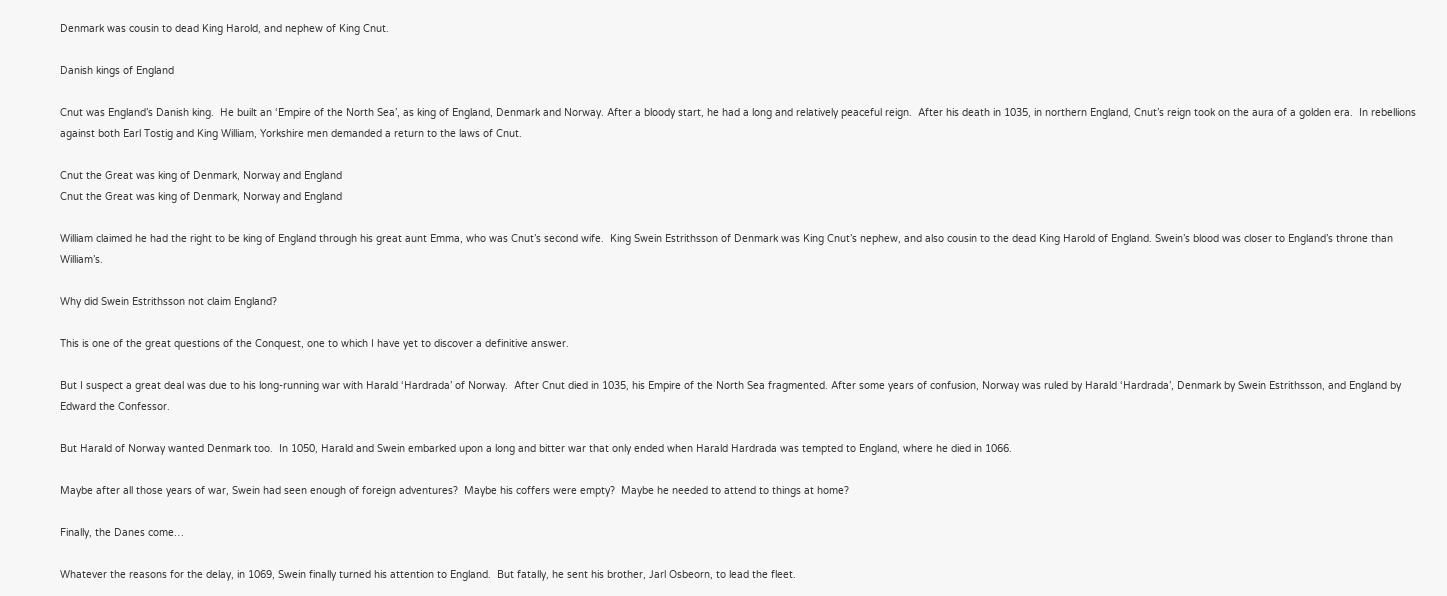Denmark was cousin to dead King Harold, and nephew of King Cnut.

Danish kings of England

Cnut was England’s Danish king.  He built an ‘Empire of the North Sea’, as king of England, Denmark and Norway. After a bloody start, he had a long and relatively peaceful reign.  After his death in 1035, in northern England, Cnut’s reign took on the aura of a golden era.  In rebellions against both Earl Tostig and King William, Yorkshire men demanded a return to the laws of Cnut.

Cnut the Great was king of Denmark, Norway and England
Cnut the Great was king of Denmark, Norway and England

William claimed he had the right to be king of England through his great aunt Emma, who was Cnut’s second wife.  King Swein Estrithsson of Denmark was King Cnut’s nephew, and also cousin to the dead King Harold of England. Swein’s blood was closer to England’s throne than William’s.

Why did Swein Estrithsson not claim England?

This is one of the great questions of the Conquest, one to which I have yet to discover a definitive answer.

But I suspect a great deal was due to his long-running war with Harald ‘Hardrada’ of Norway.  After Cnut died in 1035, his Empire of the North Sea fragmented. After some years of confusion, Norway was ruled by Harald ‘Hardrada’, Denmark by Swein Estrithsson, and England by Edward the Confessor.

But Harald of Norway wanted Denmark too.  In 1050, Harald and Swein embarked upon a long and bitter war that only ended when Harald Hardrada was tempted to England, where he died in 1066.

Maybe after all those years of war, Swein had seen enough of foreign adventures?  Maybe his coffers were empty?  Maybe he needed to attend to things at home?

Finally, the Danes come…

Whatever the reasons for the delay, in 1069, Swein finally turned his attention to England.  But fatally, he sent his brother, Jarl Osbeorn, to lead the fleet.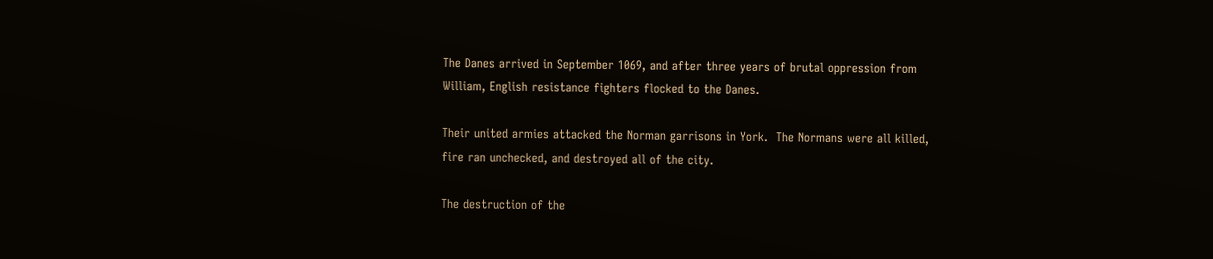The Danes arrived in September 1069, and after three years of brutal oppression from William, English resistance fighters flocked to the Danes.

Their united armies attacked the Norman garrisons in York.  The Normans were all killed, fire ran unchecked, and destroyed all of the city.

The destruction of the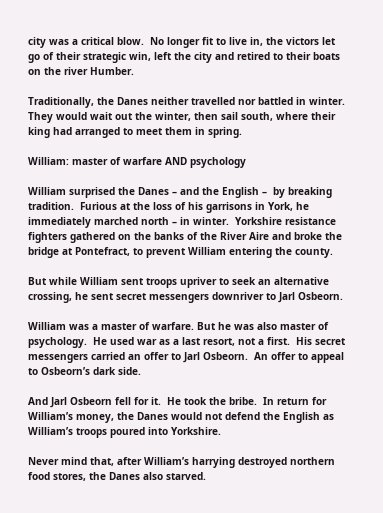city was a critical blow.  No longer fit to live in, the victors let go of their strategic win, left the city and retired to their boats on the river Humber.

Traditionally, the Danes neither travelled nor battled in winter.  They would wait out the winter, then sail south, where their king had arranged to meet them in spring.

William: master of warfare AND psychology

William surprised the Danes – and the English –  by breaking tradition.  Furious at the loss of his garrisons in York, he immediately marched north – in winter.  Yorkshire resistance fighters gathered on the banks of the River Aire and broke the bridge at Pontefract, to prevent William entering the county.

But while William sent troops upriver to seek an alternative crossing, he sent secret messengers downriver to Jarl Osbeorn.

William was a master of warfare. But he was also master of psychology.  He used war as a last resort, not a first.  His secret messengers carried an offer to Jarl Osbeorn.  An offer to appeal to Osbeorn’s dark side.

And Jarl Osbeorn fell for it.  He took the bribe.  In return for William’s money, the Danes would not defend the English as William’s troops poured into Yorkshire.

Never mind that, after William’s harrying destroyed northern food stores, the Danes also starved.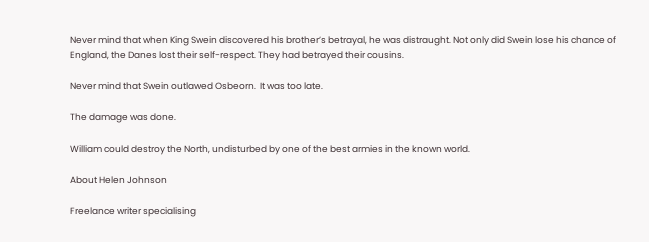Never mind that when King Swein discovered his brother’s betrayal, he was distraught. Not only did Swein lose his chance of England, the Danes lost their self-respect. They had betrayed their cousins.

Never mind that Swein outlawed Osbeorn.  It was too late.

The damage was done.

William could destroy the North, undisturbed by one of the best armies in the known world.

About Helen Johnson

Freelance writer specialising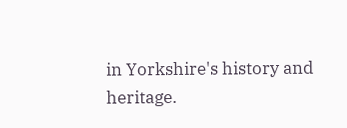in Yorkshire's history and heritage.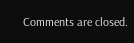Comments are closed.